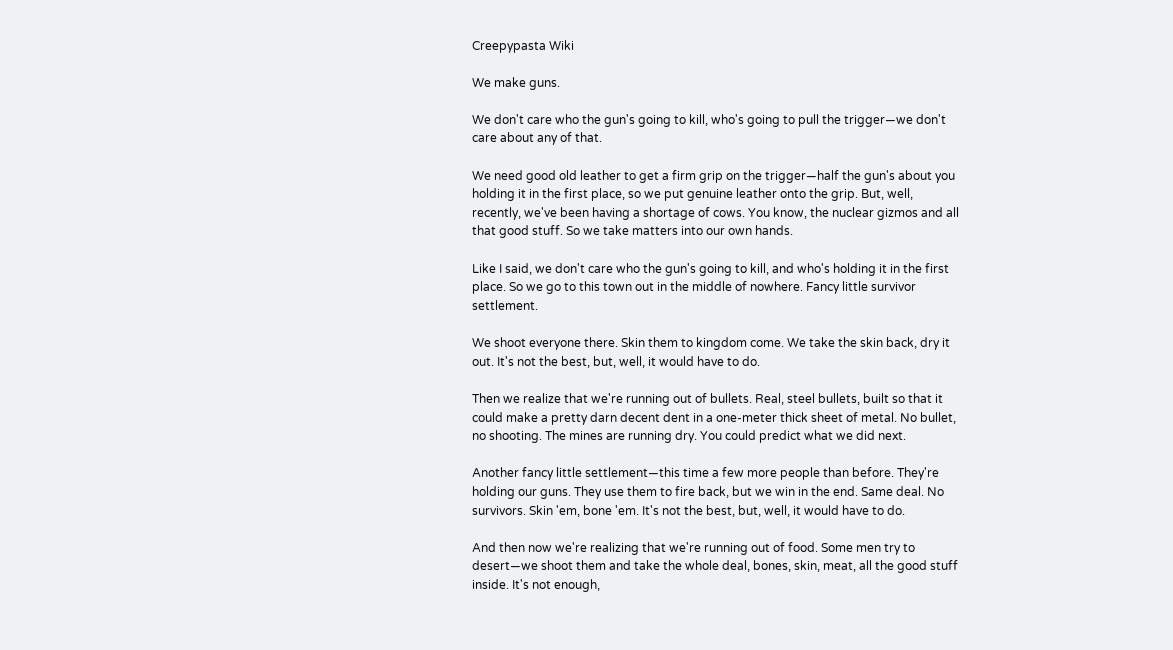Creepypasta Wiki

We make guns.

We don't care who the gun's going to kill, who's going to pull the trigger—we don't care about any of that.

We need good old leather to get a firm grip on the trigger—half the gun's about you holding it in the first place, so we put genuine leather onto the grip. But, well, recently, we've been having a shortage of cows. You know, the nuclear gizmos and all that good stuff. So we take matters into our own hands.

Like I said, we don't care who the gun's going to kill, and who's holding it in the first place. So we go to this town out in the middle of nowhere. Fancy little survivor settlement.

We shoot everyone there. Skin them to kingdom come. We take the skin back, dry it out. It's not the best, but, well, it would have to do.

Then we realize that we're running out of bullets. Real, steel bullets, built so that it could make a pretty darn decent dent in a one-meter thick sheet of metal. No bullet, no shooting. The mines are running dry. You could predict what we did next.

Another fancy little settlement—this time a few more people than before. They're holding our guns. They use them to fire back, but we win in the end. Same deal. No survivors. Skin 'em, bone 'em. It's not the best, but, well, it would have to do.

And then now we're realizing that we're running out of food. Some men try to desert—we shoot them and take the whole deal, bones, skin, meat, all the good stuff inside. It's not enough,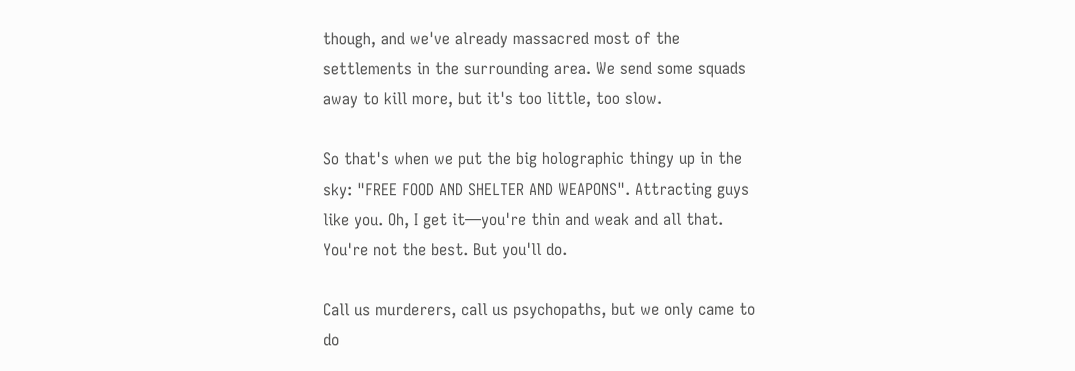though, and we've already massacred most of the settlements in the surrounding area. We send some squads away to kill more, but it's too little, too slow.

So that's when we put the big holographic thingy up in the sky: "FREE FOOD AND SHELTER AND WEAPONS". Attracting guys like you. Oh, I get it—you're thin and weak and all that. You're not the best. But you'll do.

Call us murderers, call us psychopaths, but we only came to do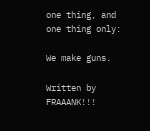one thing, and one thing only:

We make guns.

Written by FRAAANK!!!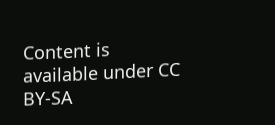Content is available under CC BY-SA